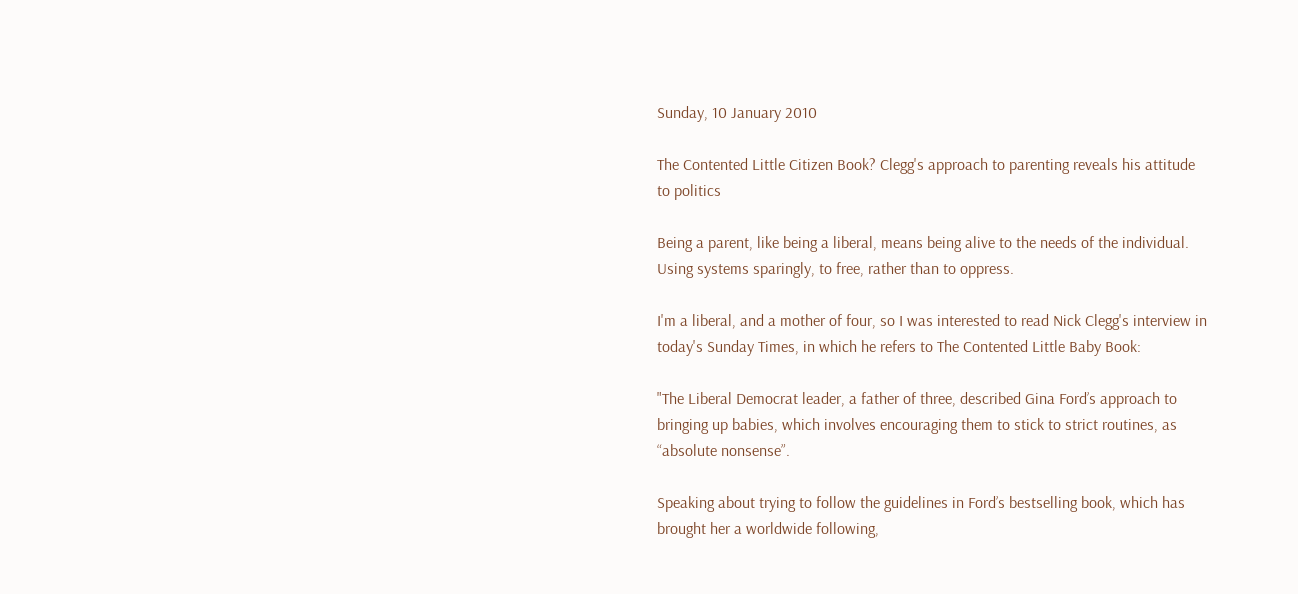Sunday, 10 January 2010

The Contented Little Citizen Book? Clegg's approach to parenting reveals his attitude to politics

Being a parent, like being a liberal, means being alive to the needs of the individual. Using systems sparingly, to free, rather than to oppress.

I'm a liberal, and a mother of four, so I was interested to read Nick Clegg's interview in today's Sunday Times, in which he refers to The Contented Little Baby Book:

"The Liberal Democrat leader, a father of three, described Gina Ford’s approach to bringing up babies, which involves encouraging them to stick to strict routines, as “absolute nonsense”.

Speaking about trying to follow the guidelines in Ford’s bestselling book, which has brought her a worldwide following,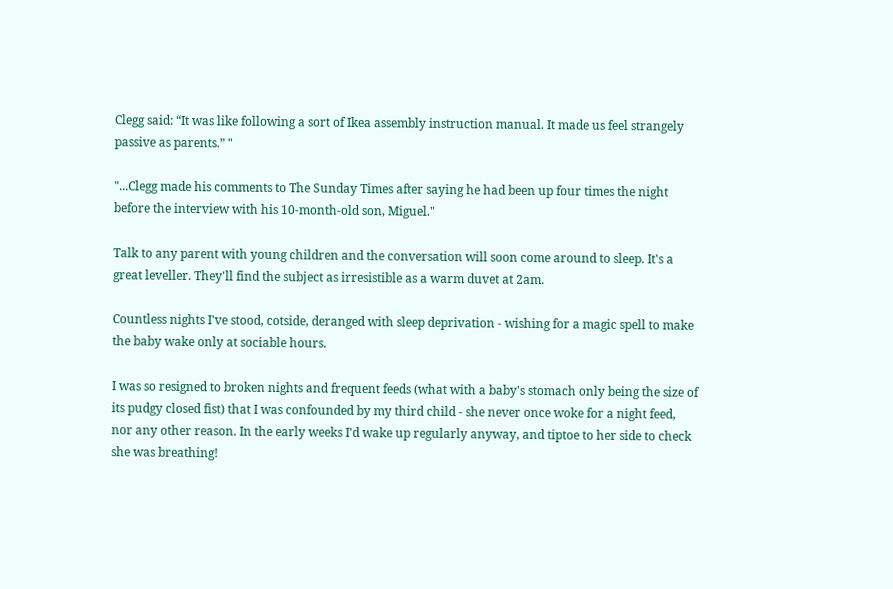Clegg said: “It was like following a sort of Ikea assembly instruction manual. It made us feel strangely passive as parents.” "

"...Clegg made his comments to The Sunday Times after saying he had been up four times the night before the interview with his 10-month-old son, Miguel."

Talk to any parent with young children and the conversation will soon come around to sleep. It's a great leveller. They'll find the subject as irresistible as a warm duvet at 2am.

Countless nights I've stood, cotside, deranged with sleep deprivation - wishing for a magic spell to make the baby wake only at sociable hours.

I was so resigned to broken nights and frequent feeds (what with a baby's stomach only being the size of its pudgy closed fist) that I was confounded by my third child - she never once woke for a night feed, nor any other reason. In the early weeks I'd wake up regularly anyway, and tiptoe to her side to check she was breathing!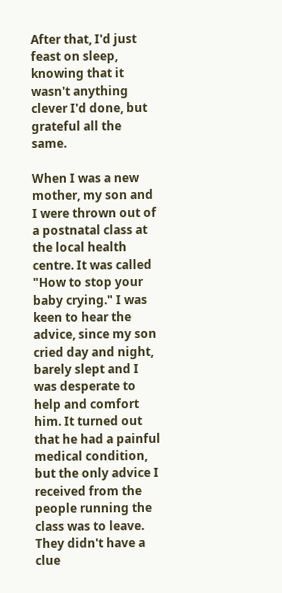After that, I'd just feast on sleep, knowing that it wasn't anything clever I'd done, but grateful all the same.

When I was a new mother, my son and I were thrown out of a postnatal class at the local health centre. It was called "How to stop your baby crying." I was keen to hear the advice, since my son cried day and night, barely slept and I was desperate to help and comfort him. It turned out that he had a painful medical condition, but the only advice I received from the people running the class was to leave. They didn't have a clue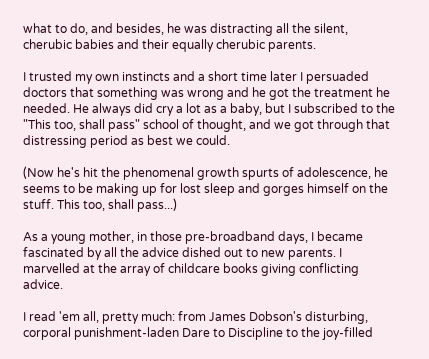what to do, and besides, he was distracting all the silent, cherubic babies and their equally cherubic parents.

I trusted my own instincts and a short time later I persuaded doctors that something was wrong and he got the treatment he needed. He always did cry a lot as a baby, but I subscribed to the "This too, shall pass" school of thought, and we got through that distressing period as best we could.

(Now he's hit the phenomenal growth spurts of adolescence, he seems to be making up for lost sleep and gorges himself on the stuff. This too, shall pass...)

As a young mother, in those pre-broadband days, I became fascinated by all the advice dished out to new parents. I marvelled at the array of childcare books giving conflicting advice.

I read 'em all, pretty much: from James Dobson's disturbing, corporal punishment-laden Dare to Discipline to the joy-filled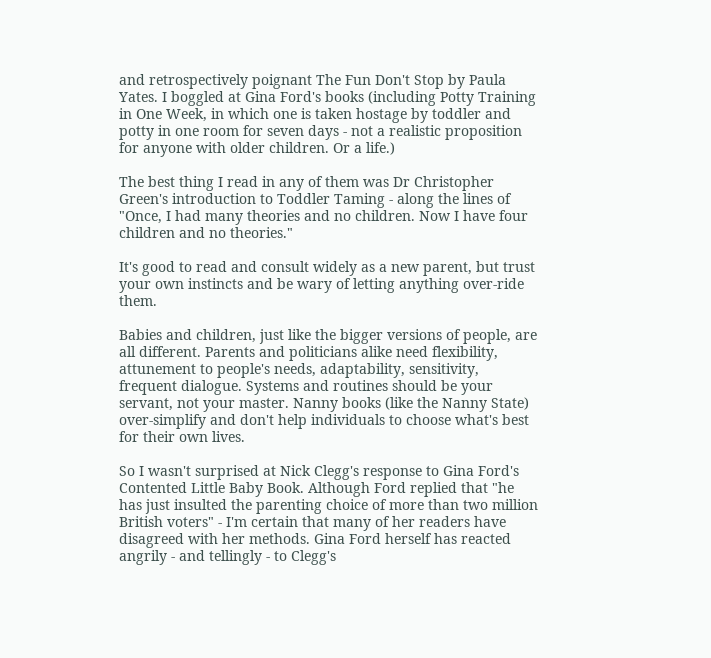and retrospectively poignant The Fun Don't Stop by Paula Yates. I boggled at Gina Ford's books (including Potty Training in One Week, in which one is taken hostage by toddler and potty in one room for seven days - not a realistic proposition for anyone with older children. Or a life.)

The best thing I read in any of them was Dr Christopher Green's introduction to Toddler Taming - along the lines of "Once, I had many theories and no children. Now I have four children and no theories."

It's good to read and consult widely as a new parent, but trust your own instincts and be wary of letting anything over-ride them.

Babies and children, just like the bigger versions of people, are all different. Parents and politicians alike need flexibility, attunement to people's needs, adaptability, sensitivity, frequent dialogue. Systems and routines should be your servant, not your master. Nanny books (like the Nanny State) over-simplify and don't help individuals to choose what's best for their own lives.

So I wasn't surprised at Nick Clegg's response to Gina Ford's Contented Little Baby Book. Although Ford replied that "he has just insulted the parenting choice of more than two million British voters" - I'm certain that many of her readers have disagreed with her methods. Gina Ford herself has reacted angrily - and tellingly - to Clegg's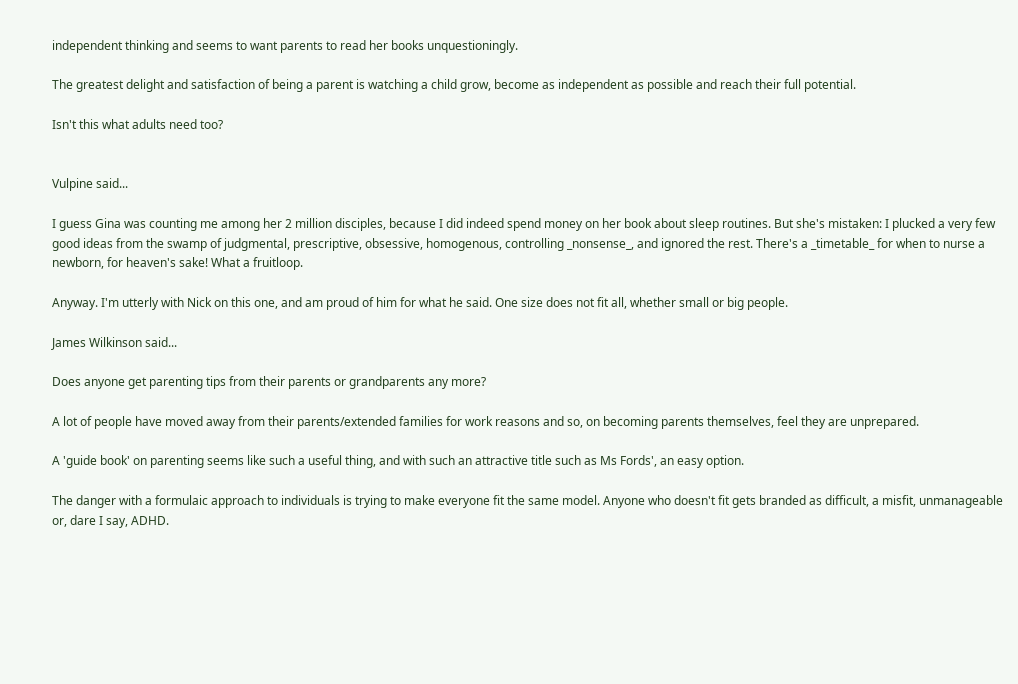independent thinking and seems to want parents to read her books unquestioningly.

The greatest delight and satisfaction of being a parent is watching a child grow, become as independent as possible and reach their full potential.

Isn't this what adults need too?


Vulpine said...

I guess Gina was counting me among her 2 million disciples, because I did indeed spend money on her book about sleep routines. But she's mistaken: I plucked a very few good ideas from the swamp of judgmental, prescriptive, obsessive, homogenous, controlling _nonsense_, and ignored the rest. There's a _timetable_ for when to nurse a newborn, for heaven's sake! What a fruitloop.

Anyway. I'm utterly with Nick on this one, and am proud of him for what he said. One size does not fit all, whether small or big people.

James Wilkinson said...

Does anyone get parenting tips from their parents or grandparents any more?

A lot of people have moved away from their parents/extended families for work reasons and so, on becoming parents themselves, feel they are unprepared.

A 'guide book' on parenting seems like such a useful thing, and with such an attractive title such as Ms Fords', an easy option.

The danger with a formulaic approach to individuals is trying to make everyone fit the same model. Anyone who doesn't fit gets branded as difficult, a misfit, unmanageable or, dare I say, ADHD.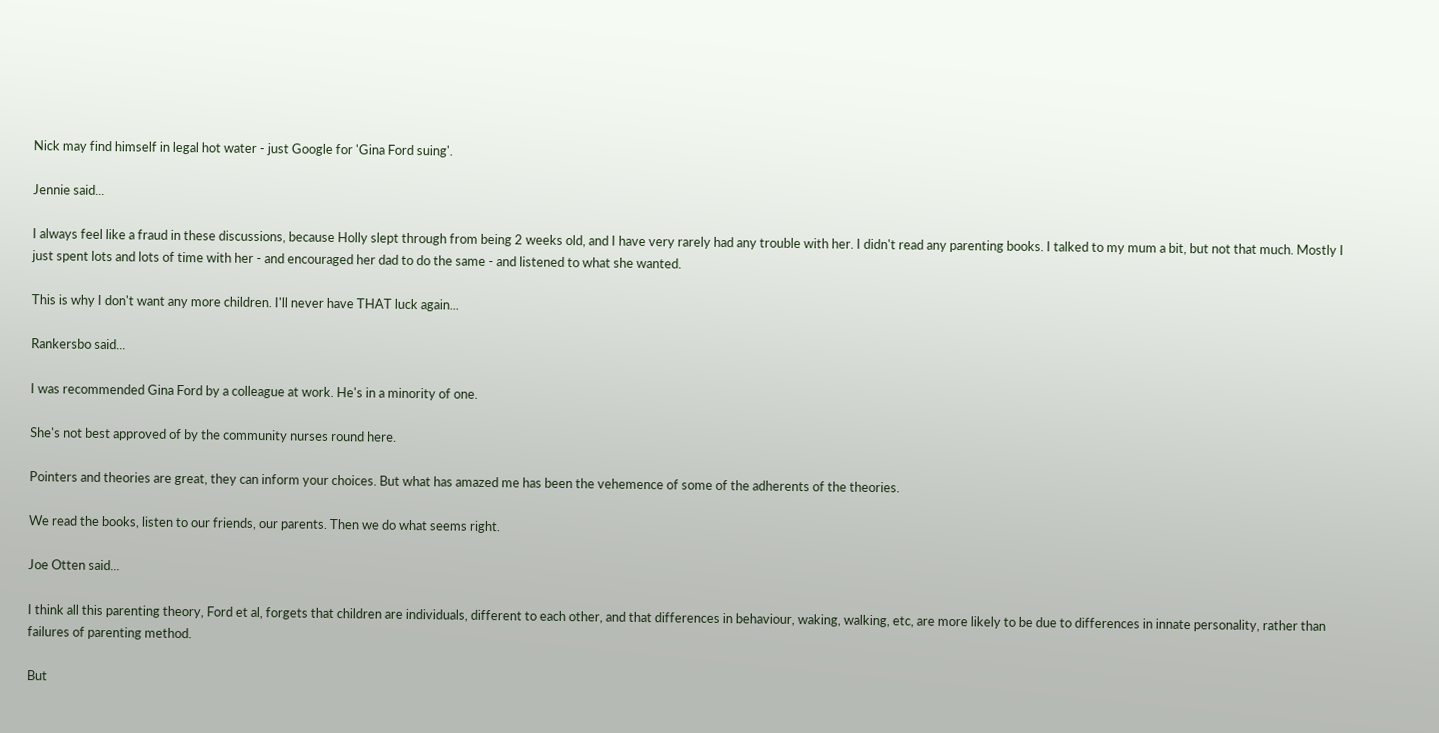Nick may find himself in legal hot water - just Google for 'Gina Ford suing'.

Jennie said...

I always feel like a fraud in these discussions, because Holly slept through from being 2 weeks old, and I have very rarely had any trouble with her. I didn't read any parenting books. I talked to my mum a bit, but not that much. Mostly I just spent lots and lots of time with her - and encouraged her dad to do the same - and listened to what she wanted.

This is why I don't want any more children. I'll never have THAT luck again...

Rankersbo said...

I was recommended Gina Ford by a colleague at work. He's in a minority of one.

She's not best approved of by the community nurses round here.

Pointers and theories are great, they can inform your choices. But what has amazed me has been the vehemence of some of the adherents of the theories.

We read the books, listen to our friends, our parents. Then we do what seems right.

Joe Otten said...

I think all this parenting theory, Ford et al, forgets that children are individuals, different to each other, and that differences in behaviour, waking, walking, etc, are more likely to be due to differences in innate personality, rather than failures of parenting method.

But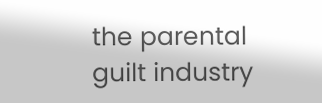the parental guilt industry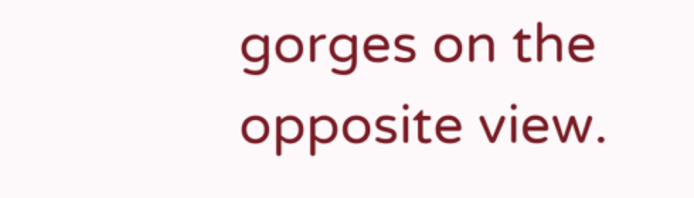gorges on the opposite view.